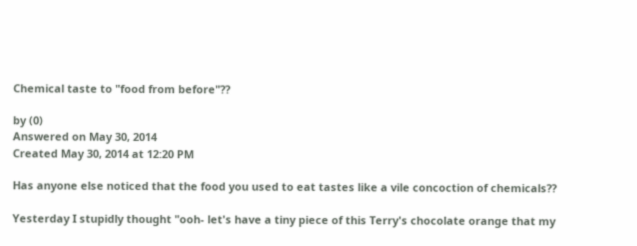Chemical taste to "food from before"??

by (0)
Answered on May 30, 2014
Created May 30, 2014 at 12:20 PM

Has anyone else noticed that the food you used to eat tastes like a vile concoction of chemicals??

Yesterday I stupidly thought "ooh- let's have a tiny piece of this Terry's chocolate orange that my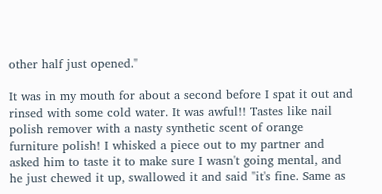other half just opened."

It was in my mouth for about a second before I spat it out and rinsed with some cold water. It was awful!! Tastes like nail polish remover with a nasty synthetic scent of orange furniture polish! I whisked a piece out to my partner and asked him to taste it to make sure I wasn't going mental, and he just chewed it up, swallowed it and said "it's fine. Same as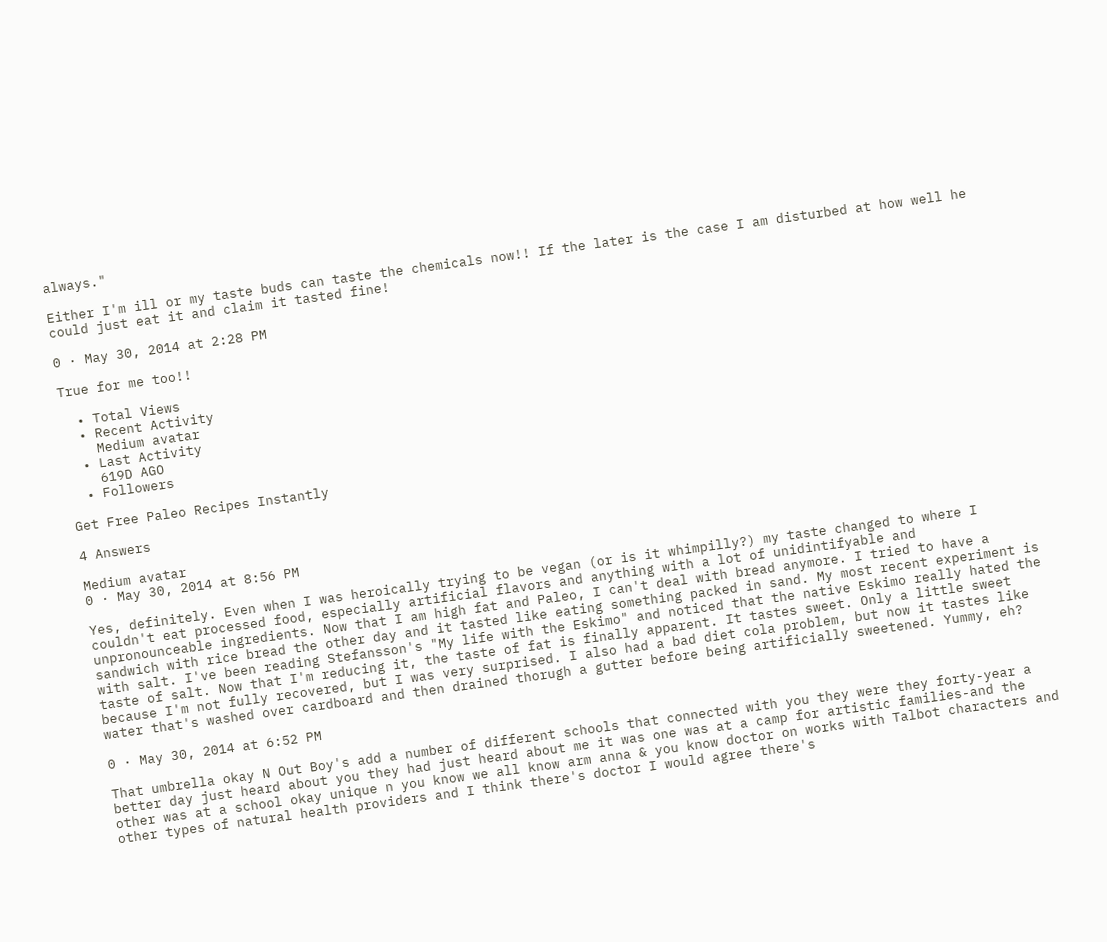always."

Either I'm ill or my taste buds can taste the chemicals now!! If the later is the case I am disturbed at how well he could just eat it and claim it tasted fine!

0 · May 30, 2014 at 2:28 PM

True for me too!!

  • Total Views
  • Recent Activity
    Medium avatar
  • Last Activity
    619D AGO
  • Followers

Get Free Paleo Recipes Instantly

4 Answers

Medium avatar
0 · May 30, 2014 at 8:56 PM

Yes, definitely. Even when I was heroically trying to be vegan (or is it whimpilly?) my taste changed to where I couldn't eat processed food, especially artificial flavors and anything with a lot of unidintifyable and unpronounceable ingredients. Now that I am high fat and Paleo, I can't deal with bread anymore. I tried to have a sandwich with rice bread the other day and it tasted like eating something packed in sand. My most recent experiment is with salt. I've been reading Stefansson's "My life with the Eskimo" and noticed that the native Eskimo really hated the taste of salt. Now that I'm reducing it, the taste of fat is finally apparent. It tastes sweet. Only a little sweet because I'm not fully recovered, but I was very surprised. I also had a bad diet cola problem, but now it tastes like water that's washed over cardboard and then drained thorugh a gutter before being artificially sweetened. Yummy, eh?

0 · May 30, 2014 at 6:52 PM

That umbrella okay N Out Boy's add a number of different schools that connected with you they were they forty-year a better day just heard about you they had just heard about me it was one was at a camp for artistic families-and the other was at a school okay unique n you know we all know arm anna & you know doctor on works with Talbot characters and other types of natural health providers and I think there's doctor I would agree there's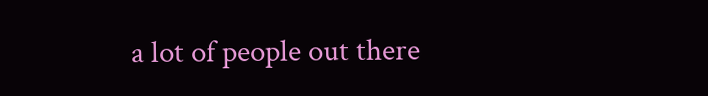a lot of people out there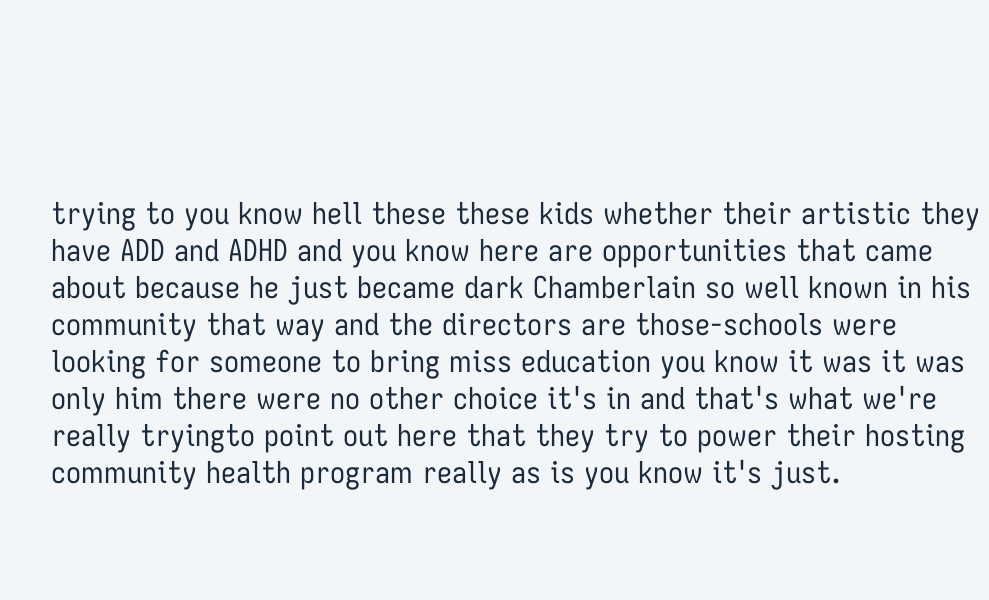trying to you know hell these these kids whether their artistic they have ADD and ADHD and you know here are opportunities that came about because he just became dark Chamberlain so well known in his community that way and the directors are those-schools were looking for someone to bring miss education you know it was it was only him there were no other choice it's in and that's what we're really tryingto point out here that they try to power their hosting community health program really as is you know it's just.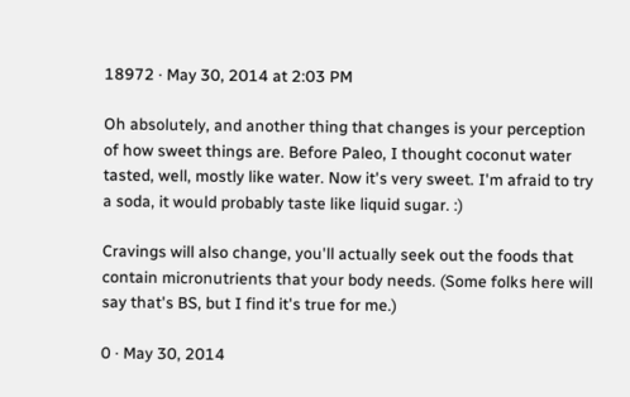18972 · May 30, 2014 at 2:03 PM

Oh absolutely, and another thing that changes is your perception of how sweet things are. Before Paleo, I thought coconut water tasted, well, mostly like water. Now it's very sweet. I'm afraid to try a soda, it would probably taste like liquid sugar. :)

Cravings will also change, you'll actually seek out the foods that contain micronutrients that your body needs. (Some folks here will say that's BS, but I find it's true for me.)

0 · May 30, 2014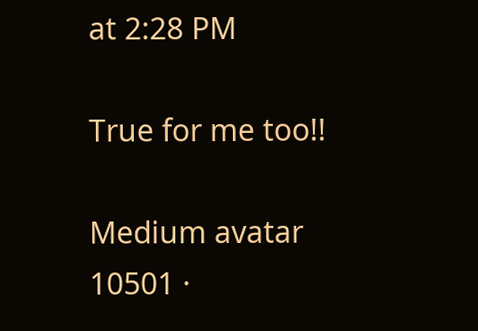at 2:28 PM

True for me too!!

Medium avatar
10501 ·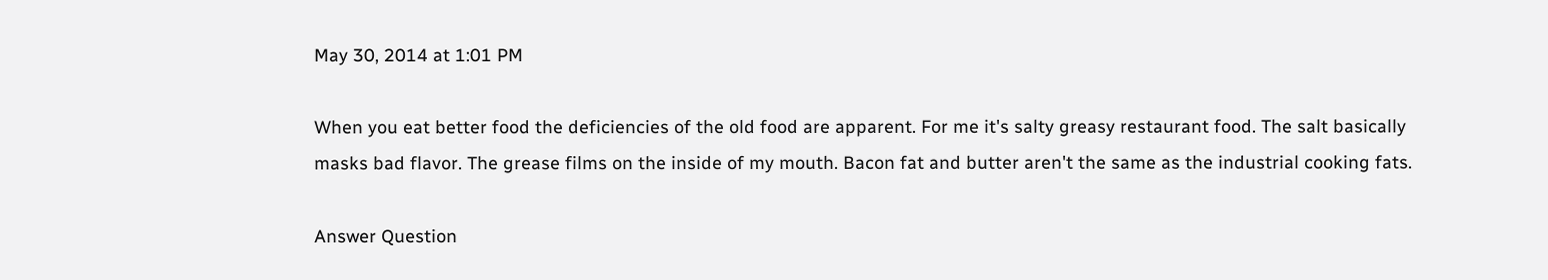May 30, 2014 at 1:01 PM

When you eat better food the deficiencies of the old food are apparent. For me it's salty greasy restaurant food. The salt basically masks bad flavor. The grease films on the inside of my mouth. Bacon fat and butter aren't the same as the industrial cooking fats.

Answer Question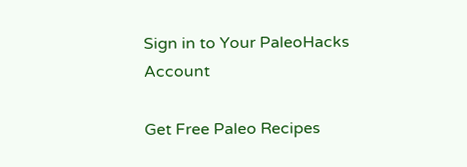Sign in to Your PaleoHacks Account

Get Free Paleo Recipes